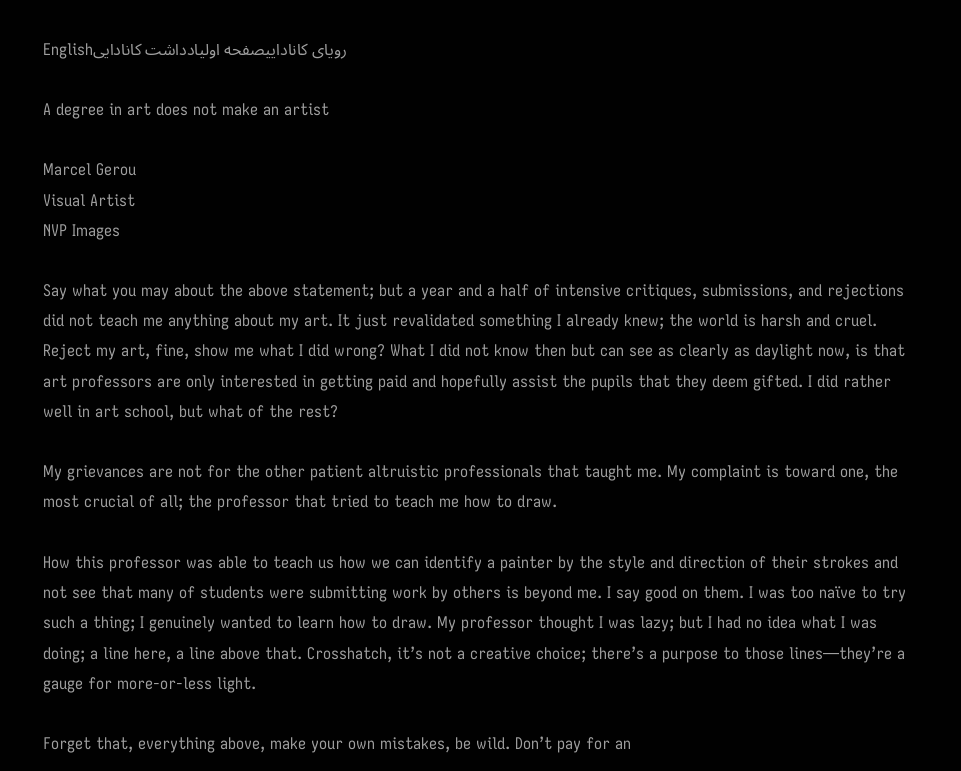Englishرویای کاناداییصفحه اولیادداشت کانادایی

A degree in art does not make an artist

Marcel Gerou
Visual Artist
NVP Images

Say what you may about the above statement; but a year and a half of intensive critiques, submissions, and rejections did not teach me anything about my art. It just revalidated something I already knew; the world is harsh and cruel. Reject my art, fine, show me what I did wrong? What I did not know then but can see as clearly as daylight now, is that art professors are only interested in getting paid and hopefully assist the pupils that they deem gifted. I did rather well in art school, but what of the rest?

My grievances are not for the other patient altruistic professionals that taught me. My complaint is toward one, the most crucial of all; the professor that tried to teach me how to draw.

How this professor was able to teach us how we can identify a painter by the style and direction of their strokes and not see that many of students were submitting work by others is beyond me. I say good on them. I was too naïve to try such a thing; I genuinely wanted to learn how to draw. My professor thought I was lazy; but I had no idea what I was doing; a line here, a line above that. Crosshatch, it’s not a creative choice; there’s a purpose to those lines—they’re a gauge for more-or-less light.

Forget that, everything above, make your own mistakes, be wild. Don’t pay for an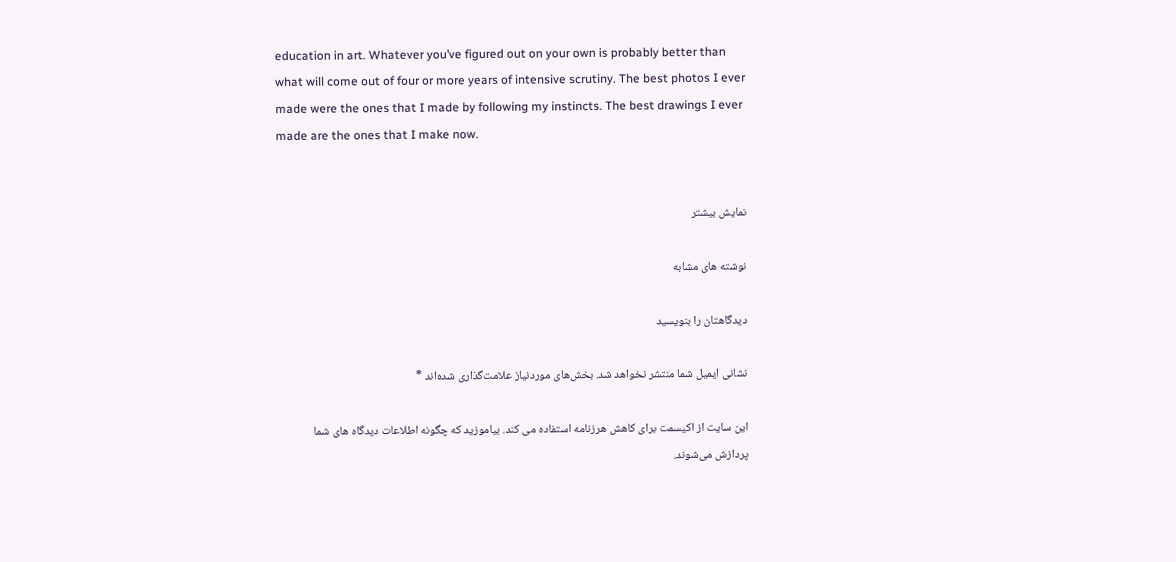education in art. Whatever you’ve figured out on your own is probably better than what will come out of four or more years of intensive scrutiny. The best photos I ever made were the ones that I made by following my instincts. The best drawings I ever made are the ones that I make now.


نمایش بیشتر

نوشته های مشابه

دیدگاهتان را بنویسید

نشانی ایمیل شما منتشر نخواهد شد. بخش‌های موردنیاز علامت‌گذاری شده‌اند *

این سایت از اکیسمت برای کاهش هرزنامه استفاده می کند. بیاموزید که چگونه اطلاعات دیدگاه های شما پردازش می‌شوند.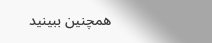همچنین ببینید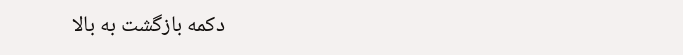دکمه بازگشت به بالا